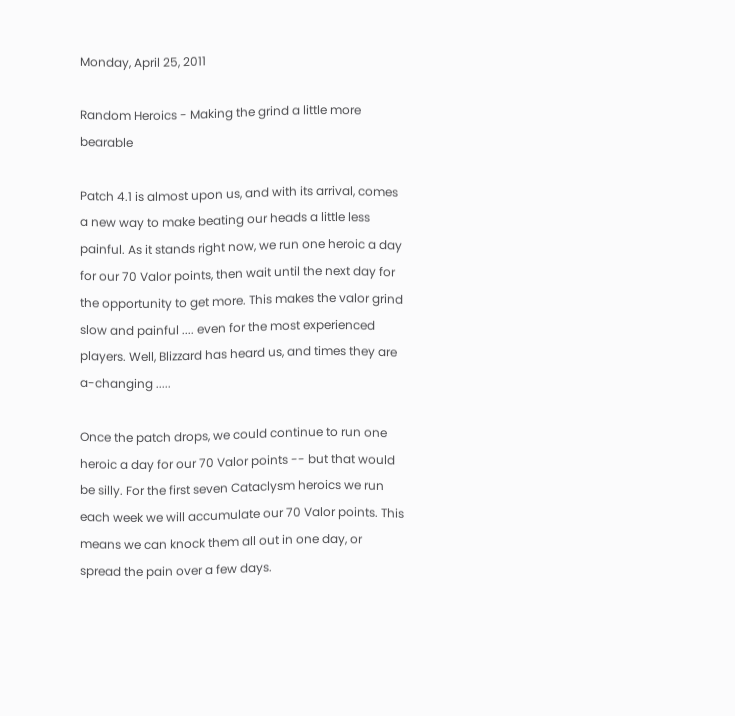Monday, April 25, 2011

Random Heroics - Making the grind a little more bearable

Patch 4.1 is almost upon us, and with its arrival, comes a new way to make beating our heads a little less painful. As it stands right now, we run one heroic a day for our 70 Valor points, then wait until the next day for the opportunity to get more. This makes the valor grind slow and painful .... even for the most experienced players. Well, Blizzard has heard us, and times they are a-changing .....

Once the patch drops, we could continue to run one heroic a day for our 70 Valor points -- but that would be silly. For the first seven Cataclysm heroics we run each week we will accumulate our 70 Valor points. This means we can knock them all out in one day, or spread the pain over a few days.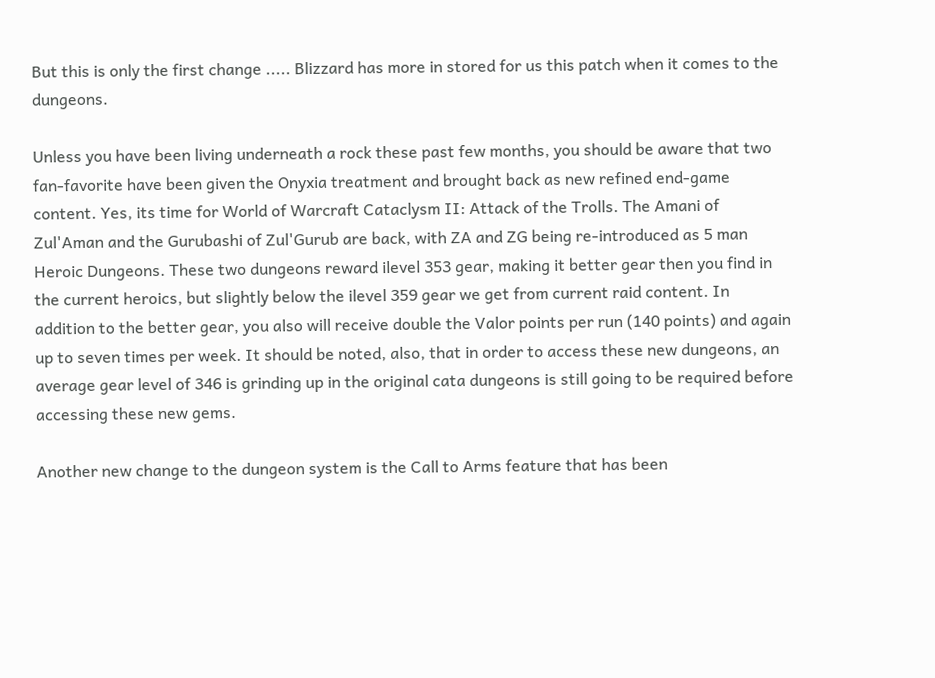But this is only the first change ..... Blizzard has more in stored for us this patch when it comes to the dungeons.

Unless you have been living underneath a rock these past few months, you should be aware that two fan-favorite have been given the Onyxia treatment and brought back as new refined end-game content. Yes, its time for World of Warcraft Cataclysm II: Attack of the Trolls. The Amani of Zul'Aman and the Gurubashi of Zul'Gurub are back, with ZA and ZG being re-introduced as 5 man Heroic Dungeons. These two dungeons reward ilevel 353 gear, making it better gear then you find in the current heroics, but slightly below the ilevel 359 gear we get from current raid content. In addition to the better gear, you also will receive double the Valor points per run (140 points) and again up to seven times per week. It should be noted, also, that in order to access these new dungeons, an average gear level of 346 is grinding up in the original cata dungeons is still going to be required before accessing these new gems.

Another new change to the dungeon system is the Call to Arms feature that has been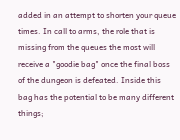added in an attempt to shorten your queue times. In call to arms, the role that is missing from the queues the most will receive a "goodie bag" once the final boss of the dungeon is defeated. Inside this bag has the potential to be many different things;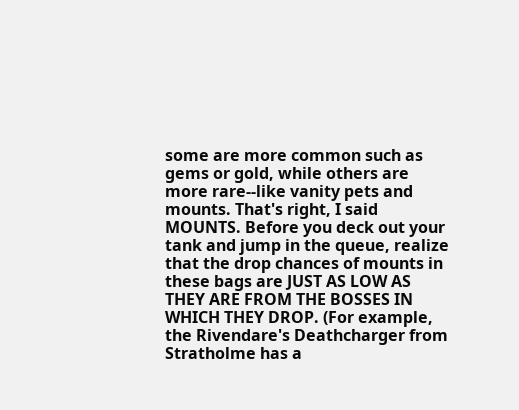some are more common such as gems or gold, while others are more rare--like vanity pets and mounts. That's right, I said MOUNTS. Before you deck out your tank and jump in the queue, realize that the drop chances of mounts in these bags are JUST AS LOW AS THEY ARE FROM THE BOSSES IN WHICH THEY DROP. (For example, the Rivendare's Deathcharger from Stratholme has a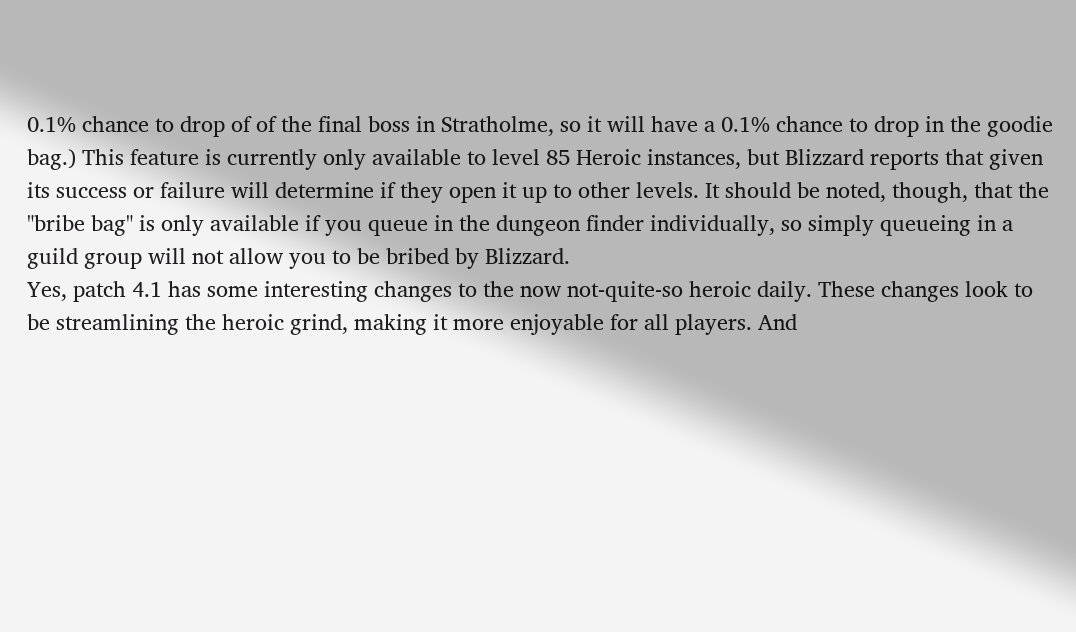0.1% chance to drop of of the final boss in Stratholme, so it will have a 0.1% chance to drop in the goodie bag.) This feature is currently only available to level 85 Heroic instances, but Blizzard reports that given its success or failure will determine if they open it up to other levels. It should be noted, though, that the "bribe bag" is only available if you queue in the dungeon finder individually, so simply queueing in a guild group will not allow you to be bribed by Blizzard.
Yes, patch 4.1 has some interesting changes to the now not-quite-so heroic daily. These changes look to be streamlining the heroic grind, making it more enjoyable for all players. And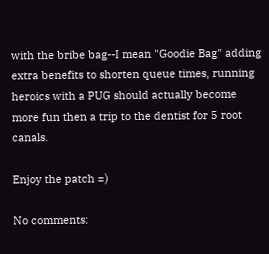with the bribe bag--I mean "Goodie Bag" adding extra benefits to shorten queue times, running heroics with a PUG should actually become more fun then a trip to the dentist for 5 root canals.

Enjoy the patch =)

No comments: